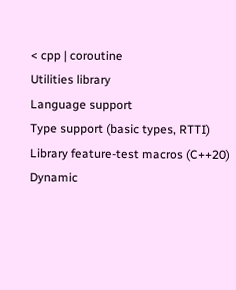< cpp | coroutine
Utilities library
Language support
Type support (basic types, RTTI)
Library feature-test macros (C++20)
Dynamic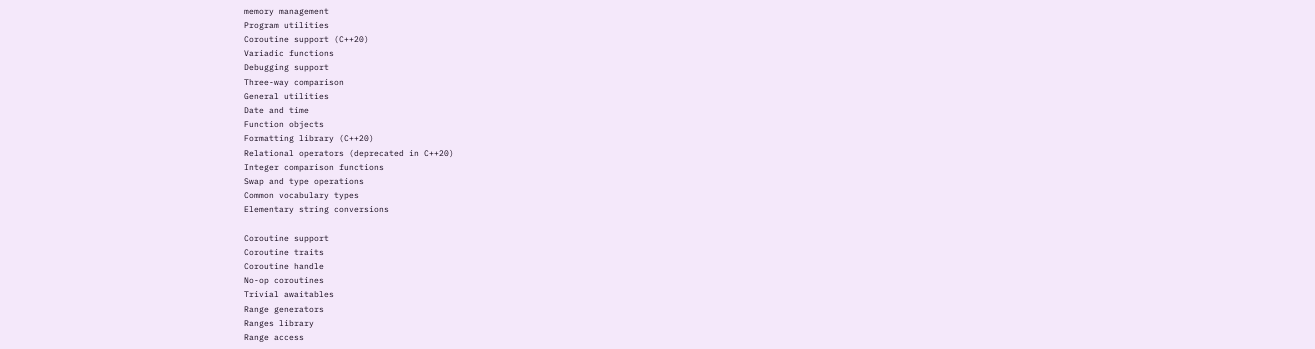memory management
Program utilities
Coroutine support (C++20)
Variadic functions
Debugging support
Three-way comparison
General utilities
Date and time
Function objects
Formatting library (C++20)
Relational operators (deprecated in C++20)
Integer comparison functions
Swap and type operations
Common vocabulary types
Elementary string conversions

Coroutine support
Coroutine traits
Coroutine handle
No-op coroutines
Trivial awaitables
Range generators
Ranges library
Range access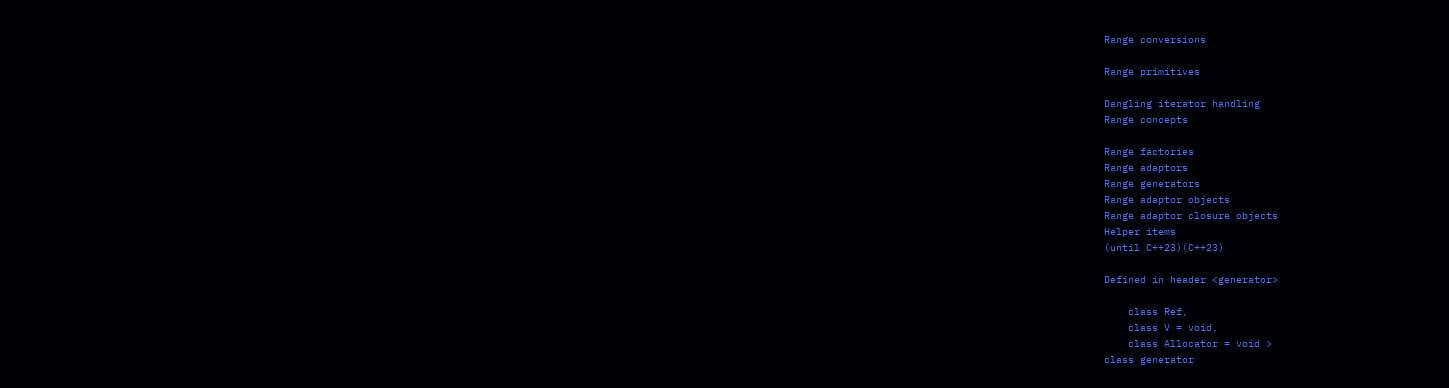Range conversions

Range primitives

Dangling iterator handling
Range concepts

Range factories
Range adaptors
Range generators
Range adaptor objects
Range adaptor closure objects
Helper items
(until C++23)(C++23)

Defined in header <generator>

    class Ref,
    class V = void,
    class Allocator = void >
class generator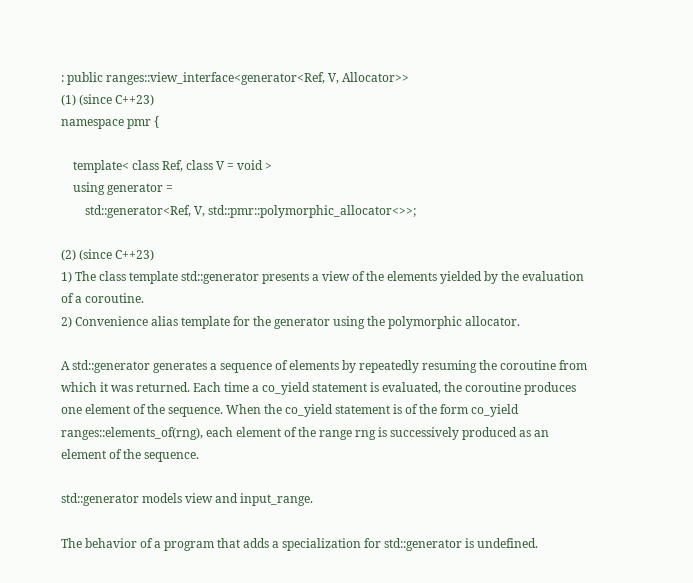: public ranges::view_interface<generator<Ref, V, Allocator>>
(1) (since C++23)
namespace pmr {

    template< class Ref, class V = void >
    using generator =
        std::generator<Ref, V, std::pmr::polymorphic_allocator<>>;

(2) (since C++23)
1) The class template std::generator presents a view of the elements yielded by the evaluation of a coroutine.
2) Convenience alias template for the generator using the polymorphic allocator.

A std::generator generates a sequence of elements by repeatedly resuming the coroutine from which it was returned. Each time a co_yield statement is evaluated, the coroutine produces one element of the sequence. When the co_yield statement is of the form co_yield ranges::elements_of(rng), each element of the range rng is successively produced as an element of the sequence.

std::generator models view and input_range.

The behavior of a program that adds a specialization for std::generator is undefined.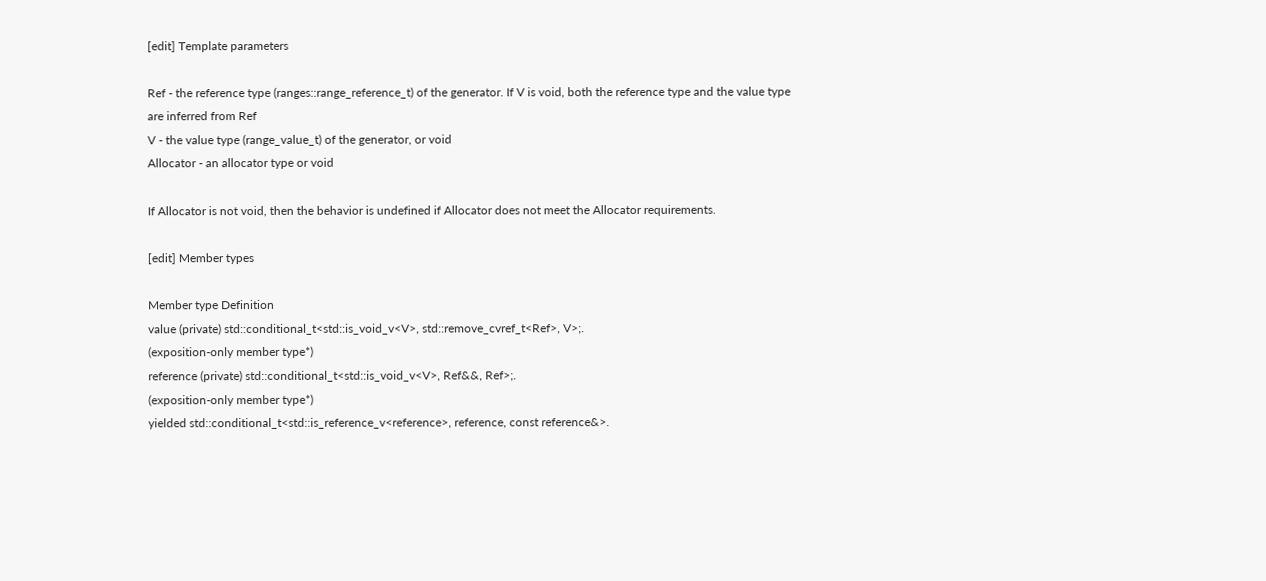[edit] Template parameters

Ref - the reference type (ranges::range_reference_t) of the generator. If V is void, both the reference type and the value type are inferred from Ref
V - the value type (range_value_t) of the generator, or void
Allocator - an allocator type or void

If Allocator is not void, then the behavior is undefined if Allocator does not meet the Allocator requirements.

[edit] Member types

Member type Definition
value (private) std::conditional_t<std::is_void_v<V>, std::remove_cvref_t<Ref>, V>;.
(exposition-only member type*)
reference (private) std::conditional_t<std::is_void_v<V>, Ref&&, Ref>;.
(exposition-only member type*)
yielded std::conditional_t<std::is_reference_v<reference>, reference, const reference&>.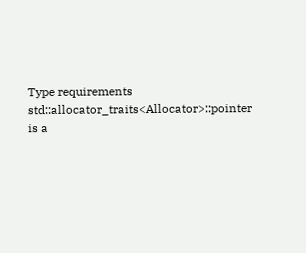Type requirements
std::allocator_traits<Allocator>::pointer is a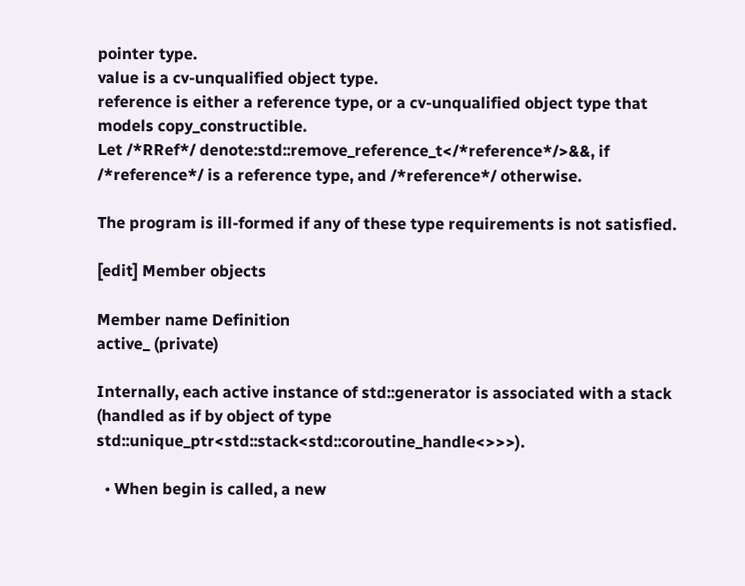pointer type.
value is a cv-unqualified object type.
reference is either a reference type, or a cv-unqualified object type that models copy_constructible.
Let /*RRef*/ denote:std::remove_reference_t</*reference*/>&&, if /*reference*/ is a reference type, and /*reference*/ otherwise.

The program is ill-formed if any of these type requirements is not satisfied.

[edit] Member objects

Member name Definition
active_ (private)

Internally, each active instance of std::generator is associated with a stack (handled as if by object of type std::unique_ptr<std::stack<std::coroutine_handle<>>>).

  • When begin is called, a new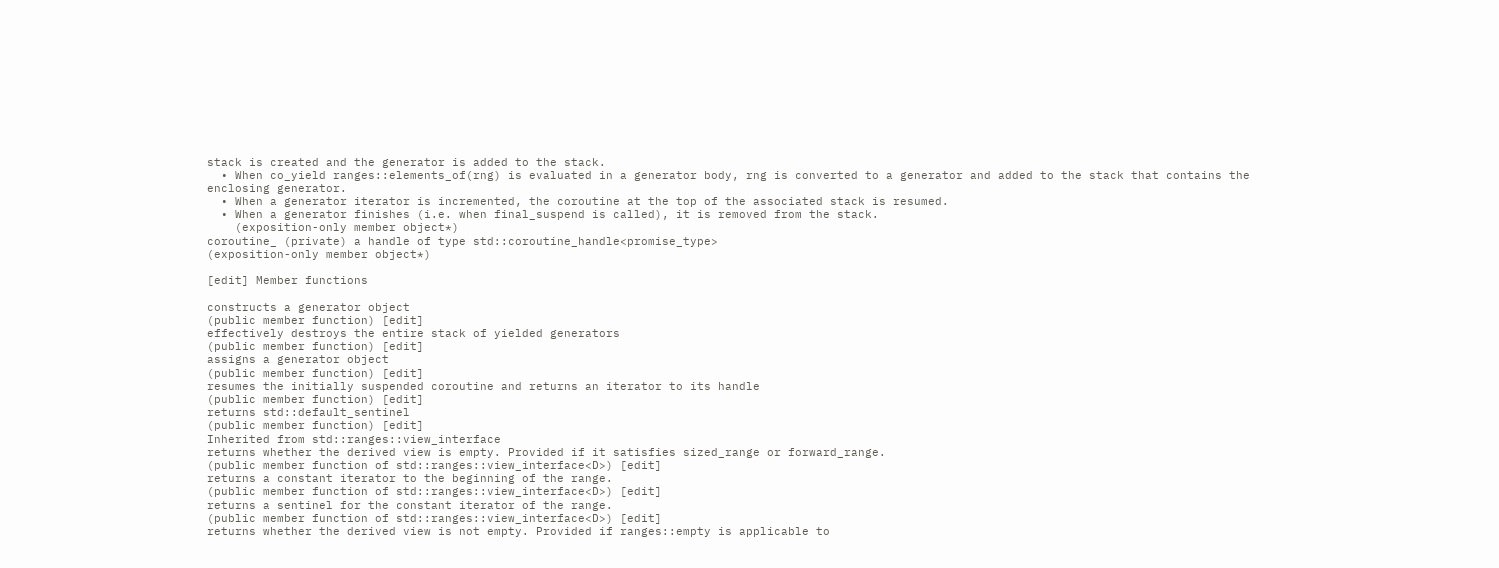stack is created and the generator is added to the stack.
  • When co_yield ranges::elements_of(rng) is evaluated in a generator body, rng is converted to a generator and added to the stack that contains the enclosing generator.
  • When a generator iterator is incremented, the coroutine at the top of the associated stack is resumed.
  • When a generator finishes (i.e. when final_suspend is called), it is removed from the stack.
    (exposition-only member object*)
coroutine_ (private) a handle of type std::coroutine_handle<promise_type>
(exposition-only member object*)

[edit] Member functions

constructs a generator object
(public member function) [edit]
effectively destroys the entire stack of yielded generators
(public member function) [edit]
assigns a generator object
(public member function) [edit]
resumes the initially suspended coroutine and returns an iterator to its handle
(public member function) [edit]
returns std::default_sentinel
(public member function) [edit]
Inherited from std::ranges::view_interface
returns whether the derived view is empty. Provided if it satisfies sized_range or forward_range.
(public member function of std::ranges::view_interface<D>) [edit]
returns a constant iterator to the beginning of the range.
(public member function of std::ranges::view_interface<D>) [edit]
returns a sentinel for the constant iterator of the range.
(public member function of std::ranges::view_interface<D>) [edit]
returns whether the derived view is not empty. Provided if ranges::empty is applicable to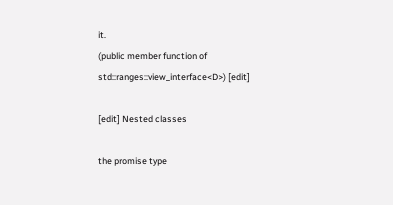it.
(public member function of std::ranges::view_interface<D>) [edit]

[edit] Nested classes

the promise type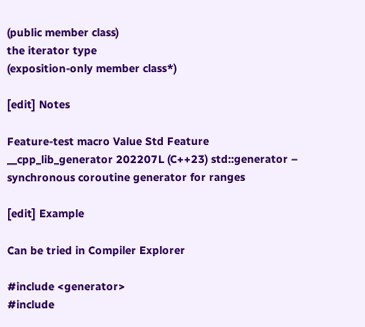(public member class)
the iterator type
(exposition-only member class*)

[edit] Notes

Feature-test macro Value Std Feature
__cpp_lib_generator 202207L (C++23) std::generator – synchronous coroutine generator for ranges

[edit] Example

Can be tried in Compiler Explorer

#include <generator>
#include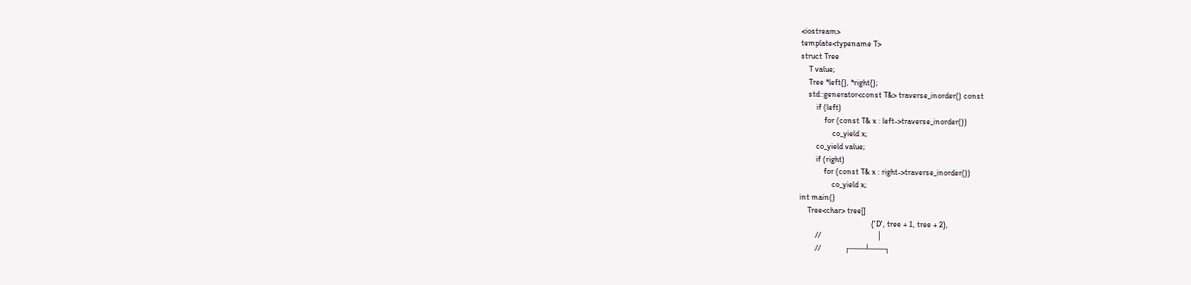<iostream>
template<typename T>
struct Tree
    T value;
    Tree *left{}, *right{};
    std::generator<const T&> traverse_inorder() const
        if (left)
            for (const T& x : left->traverse_inorder())
                co_yield x;
        co_yield value;
        if (right)
            for (const T& x : right->traverse_inorder())
                co_yield x;
int main()
    Tree<char> tree[]
                                    {'D', tree + 1, tree + 2},
        //                            │
        //            ┌───┴───┐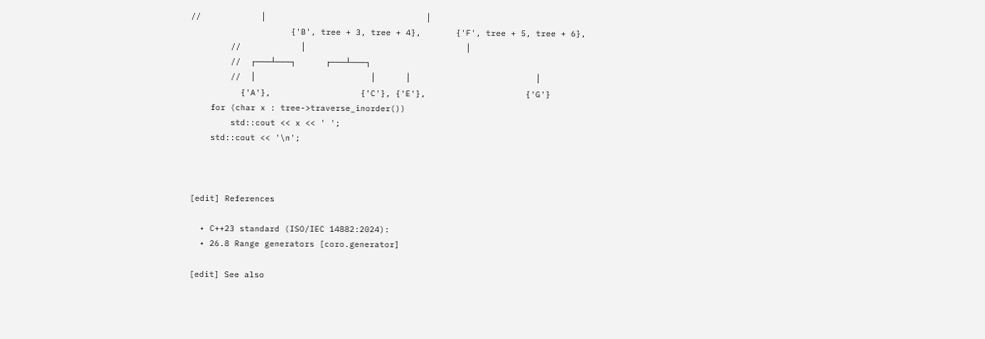//            │                                │
                    {'B', tree + 3, tree + 4},       {'F', tree + 5, tree + 6},
        //            │                                │
        //  ┌───┴───┐      ┌───┴───┐
        //  │                       │      │                         │
          {'A'},                  {'C'}, {'E'},                    {'G'}
    for (char x : tree->traverse_inorder())
        std::cout << x << ' ';
    std::cout << '\n';



[edit] References

  • C++23 standard (ISO/IEC 14882:2024):
  • 26.8 Range generators [coro.generator]

[edit] See also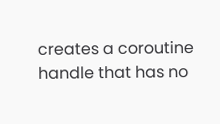creates a coroutine handle that has no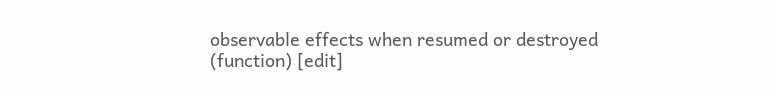observable effects when resumed or destroyed
(function) [edit]